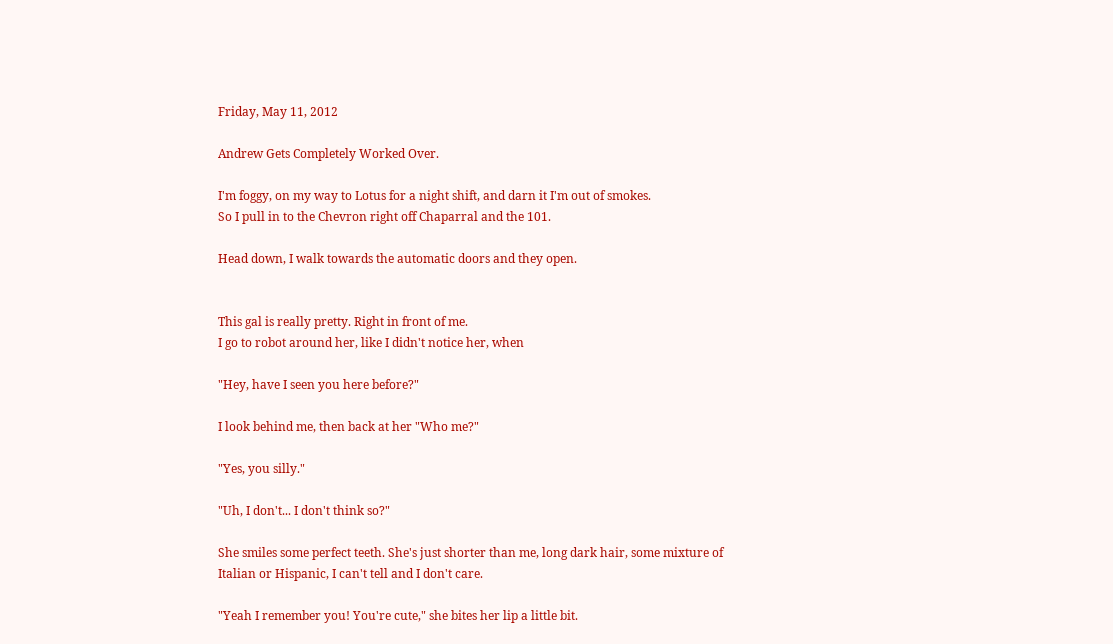Friday, May 11, 2012

Andrew Gets Completely Worked Over.

I'm foggy, on my way to Lotus for a night shift, and darn it I'm out of smokes.
So I pull in to the Chevron right off Chaparral and the 101.

Head down, I walk towards the automatic doors and they open.


This gal is really pretty. Right in front of me.
I go to robot around her, like I didn't notice her, when

"Hey, have I seen you here before?"

I look behind me, then back at her "Who me?"

"Yes, you silly."

"Uh, I don't... I don't think so?"

She smiles some perfect teeth. She's just shorter than me, long dark hair, some mixture of Italian or Hispanic, I can't tell and I don't care.

"Yeah I remember you! You're cute," she bites her lip a little bit.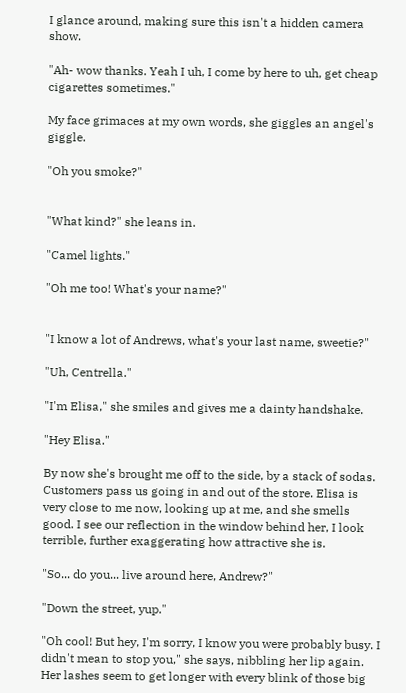I glance around, making sure this isn't a hidden camera show.

"Ah- wow thanks. Yeah I uh, I come by here to uh, get cheap cigarettes sometimes."

My face grimaces at my own words, she giggles an angel's giggle.

"Oh you smoke?"


"What kind?" she leans in.

"Camel lights."

"Oh me too! What's your name?"


"I know a lot of Andrews, what's your last name, sweetie?"

"Uh, Centrella."

"I'm Elisa," she smiles and gives me a dainty handshake.

"Hey Elisa."

By now she's brought me off to the side, by a stack of sodas. Customers pass us going in and out of the store. Elisa is very close to me now, looking up at me, and she smells good. I see our reflection in the window behind her, I look terrible, further exaggerating how attractive she is.

"So... do you... live around here, Andrew?"

"Down the street, yup."

"Oh cool! But hey, I'm sorry, I know you were probably busy. I didn't mean to stop you," she says, nibbling her lip again. Her lashes seem to get longer with every blink of those big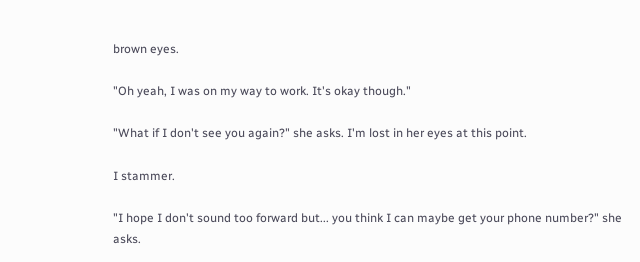brown eyes.

"Oh yeah, I was on my way to work. It's okay though."

"What if I don't see you again?" she asks. I'm lost in her eyes at this point.

I stammer.

"I hope I don't sound too forward but... you think I can maybe get your phone number?" she asks.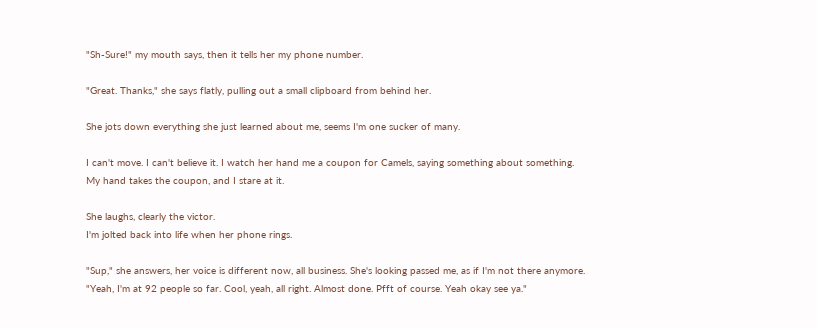"Sh-Sure!" my mouth says, then it tells her my phone number.

"Great. Thanks," she says flatly, pulling out a small clipboard from behind her.

She jots down everything she just learned about me, seems I'm one sucker of many.

I can't move. I can't believe it. I watch her hand me a coupon for Camels, saying something about something.
My hand takes the coupon, and I stare at it.

She laughs, clearly the victor.
I'm jolted back into life when her phone rings.

"Sup," she answers, her voice is different now, all business. She's looking passed me, as if I'm not there anymore.
"Yeah, I'm at 92 people so far. Cool, yeah, all right. Almost done. Pfft of course. Yeah okay see ya."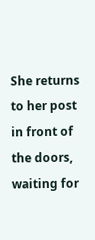She returns to her post in front of the doors, waiting for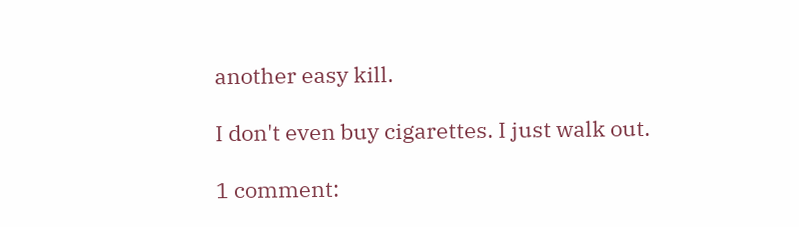another easy kill.

I don't even buy cigarettes. I just walk out.

1 comment: